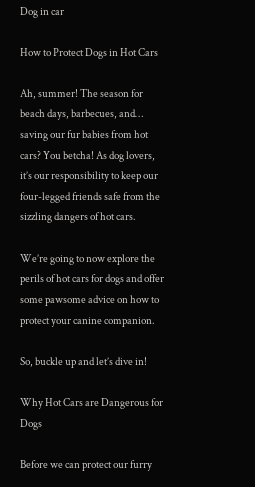Dog in car

How to Protect Dogs in Hot Cars

Ah, summer! The season for beach days, barbecues, and… saving our fur babies from hot cars? You betcha! As dog lovers, it’s our responsibility to keep our four-legged friends safe from the sizzling dangers of hot cars.

We’re going to now explore the perils of hot cars for dogs and offer some pawsome advice on how to protect your canine companion.

So, buckle up and let’s dive in!

Why Hot Cars are Dangerous for Dogs

Before we can protect our furry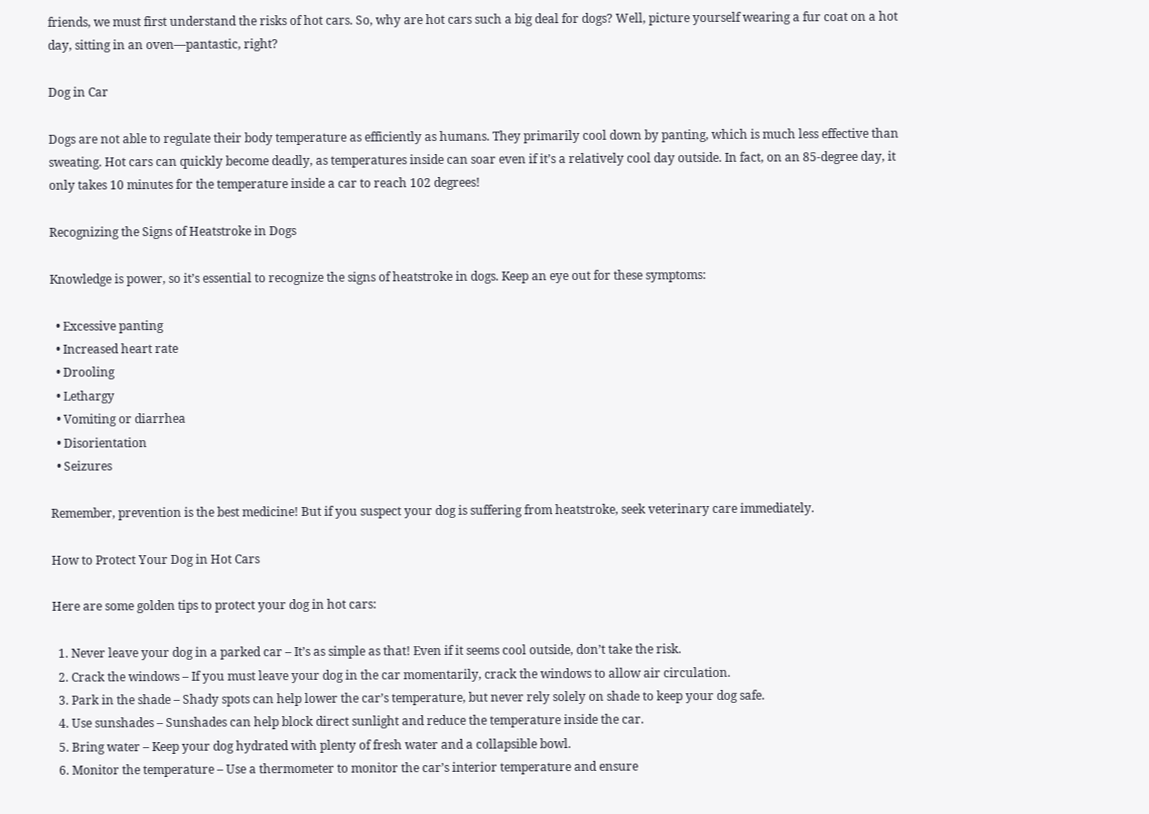friends, we must first understand the risks of hot cars. So, why are hot cars such a big deal for dogs? Well, picture yourself wearing a fur coat on a hot day, sitting in an oven—pantastic, right?

Dog in Car

Dogs are not able to regulate their body temperature as efficiently as humans. They primarily cool down by panting, which is much less effective than sweating. Hot cars can quickly become deadly, as temperatures inside can soar even if it’s a relatively cool day outside. In fact, on an 85-degree day, it only takes 10 minutes for the temperature inside a car to reach 102 degrees!

Recognizing the Signs of Heatstroke in Dogs

Knowledge is power, so it’s essential to recognize the signs of heatstroke in dogs. Keep an eye out for these symptoms:

  • Excessive panting
  • Increased heart rate
  • Drooling
  • Lethargy
  • Vomiting or diarrhea
  • Disorientation
  • Seizures

Remember, prevention is the best medicine! But if you suspect your dog is suffering from heatstroke, seek veterinary care immediately.

How to Protect Your Dog in Hot Cars

Here are some golden tips to protect your dog in hot cars:

  1. Never leave your dog in a parked car – It’s as simple as that! Even if it seems cool outside, don’t take the risk.
  2. Crack the windows – If you must leave your dog in the car momentarily, crack the windows to allow air circulation.
  3. Park in the shade – Shady spots can help lower the car’s temperature, but never rely solely on shade to keep your dog safe.
  4. Use sunshades – Sunshades can help block direct sunlight and reduce the temperature inside the car.
  5. Bring water – Keep your dog hydrated with plenty of fresh water and a collapsible bowl.
  6. Monitor the temperature – Use a thermometer to monitor the car’s interior temperature and ensure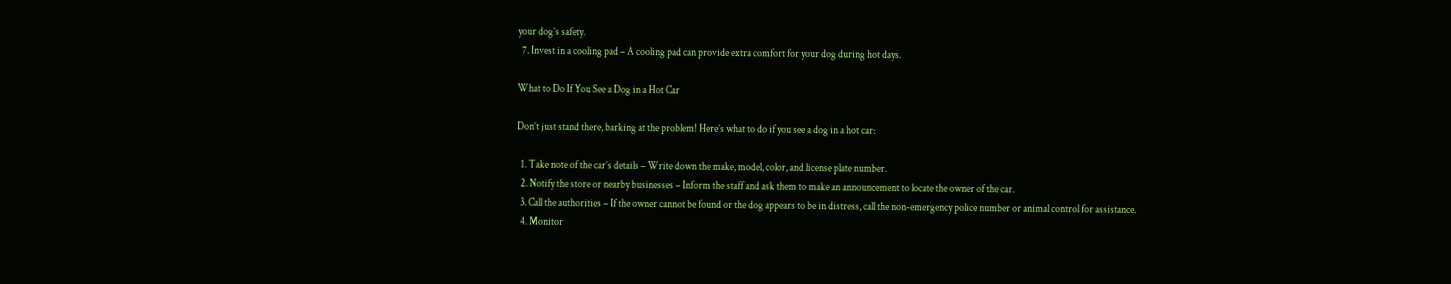your dog’s safety.
  7. Invest in a cooling pad – A cooling pad can provide extra comfort for your dog during hot days.

What to Do If You See a Dog in a Hot Car

Don’t just stand there, barking at the problem! Here’s what to do if you see a dog in a hot car:

  1. Take note of the car’s details – Write down the make, model, color, and license plate number.
  2. Notify the store or nearby businesses – Inform the staff and ask them to make an announcement to locate the owner of the car.
  3. Call the authorities – If the owner cannot be found or the dog appears to be in distress, call the non-emergency police number or animal control for assistance.
  4. Monitor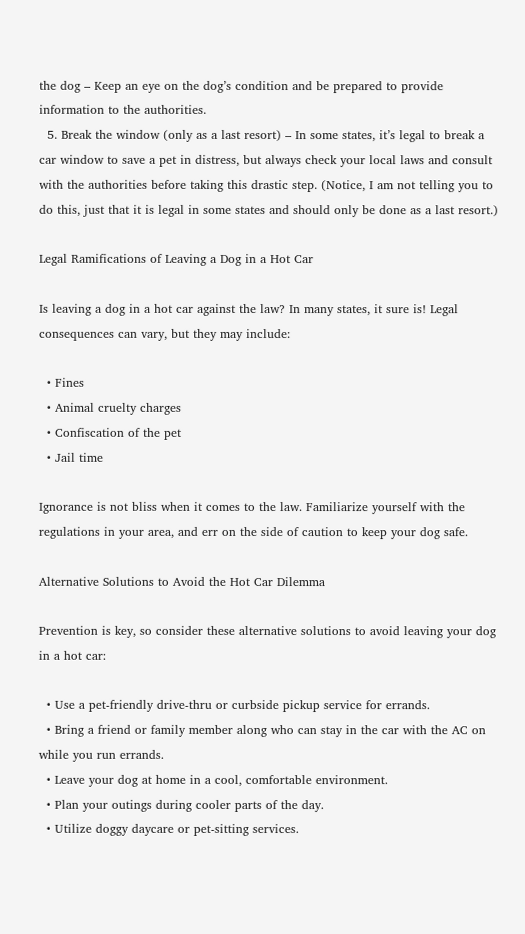the dog – Keep an eye on the dog’s condition and be prepared to provide information to the authorities.
  5. Break the window (only as a last resort) – In some states, it’s legal to break a car window to save a pet in distress, but always check your local laws and consult with the authorities before taking this drastic step. (Notice, I am not telling you to do this, just that it is legal in some states and should only be done as a last resort.)

Legal Ramifications of Leaving a Dog in a Hot Car

Is leaving a dog in a hot car against the law? In many states, it sure is! Legal consequences can vary, but they may include:

  • Fines
  • Animal cruelty charges
  • Confiscation of the pet
  • Jail time

Ignorance is not bliss when it comes to the law. Familiarize yourself with the regulations in your area, and err on the side of caution to keep your dog safe.

Alternative Solutions to Avoid the Hot Car Dilemma

Prevention is key, so consider these alternative solutions to avoid leaving your dog in a hot car:

  • Use a pet-friendly drive-thru or curbside pickup service for errands.
  • Bring a friend or family member along who can stay in the car with the AC on while you run errands.
  • Leave your dog at home in a cool, comfortable environment.
  • Plan your outings during cooler parts of the day.
  • Utilize doggy daycare or pet-sitting services.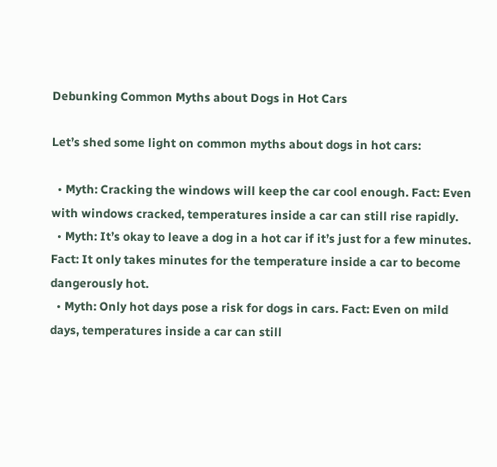Debunking Common Myths about Dogs in Hot Cars

Let’s shed some light on common myths about dogs in hot cars:

  • Myth: Cracking the windows will keep the car cool enough. Fact: Even with windows cracked, temperatures inside a car can still rise rapidly.
  • Myth: It’s okay to leave a dog in a hot car if it’s just for a few minutes. Fact: It only takes minutes for the temperature inside a car to become dangerously hot.
  • Myth: Only hot days pose a risk for dogs in cars. Fact: Even on mild days, temperatures inside a car can still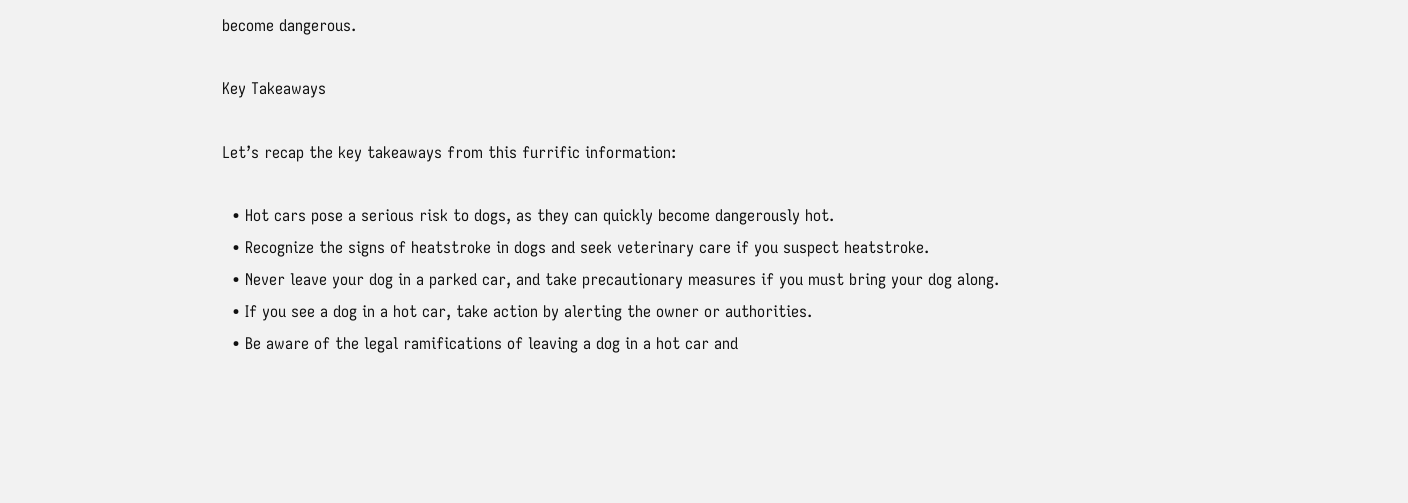become dangerous.

Key Takeaways

Let’s recap the key takeaways from this furrific information:

  • Hot cars pose a serious risk to dogs, as they can quickly become dangerously hot.
  • Recognize the signs of heatstroke in dogs and seek veterinary care if you suspect heatstroke.
  • Never leave your dog in a parked car, and take precautionary measures if you must bring your dog along.
  • If you see a dog in a hot car, take action by alerting the owner or authorities.
  • Be aware of the legal ramifications of leaving a dog in a hot car and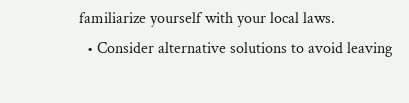familiarize yourself with your local laws.
  • Consider alternative solutions to avoid leaving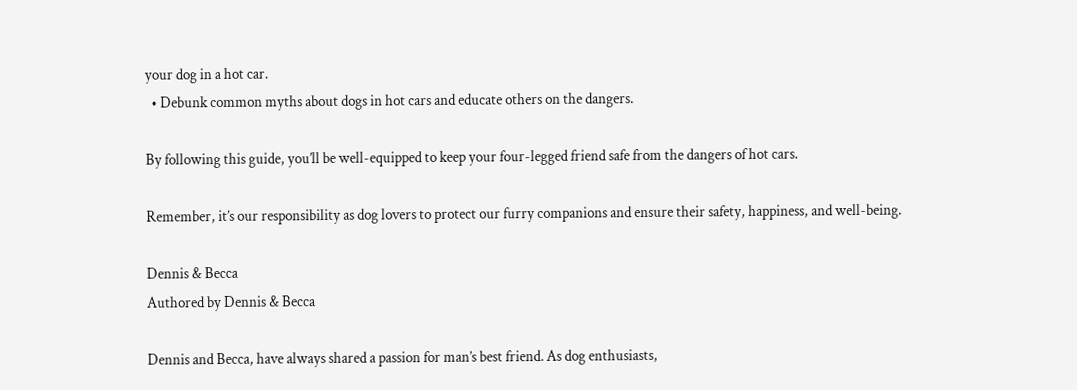your dog in a hot car.
  • Debunk common myths about dogs in hot cars and educate others on the dangers.

By following this guide, you’ll be well-equipped to keep your four-legged friend safe from the dangers of hot cars.

Remember, it’s our responsibility as dog lovers to protect our furry companions and ensure their safety, happiness, and well-being.

Dennis & Becca
Authored by Dennis & Becca

Dennis and Becca, have always shared a passion for man’s best friend. As dog enthusiasts,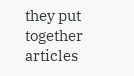they put together articles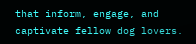that inform, engage, and captivate fellow dog lovers.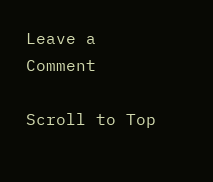Leave a Comment

Scroll to Top